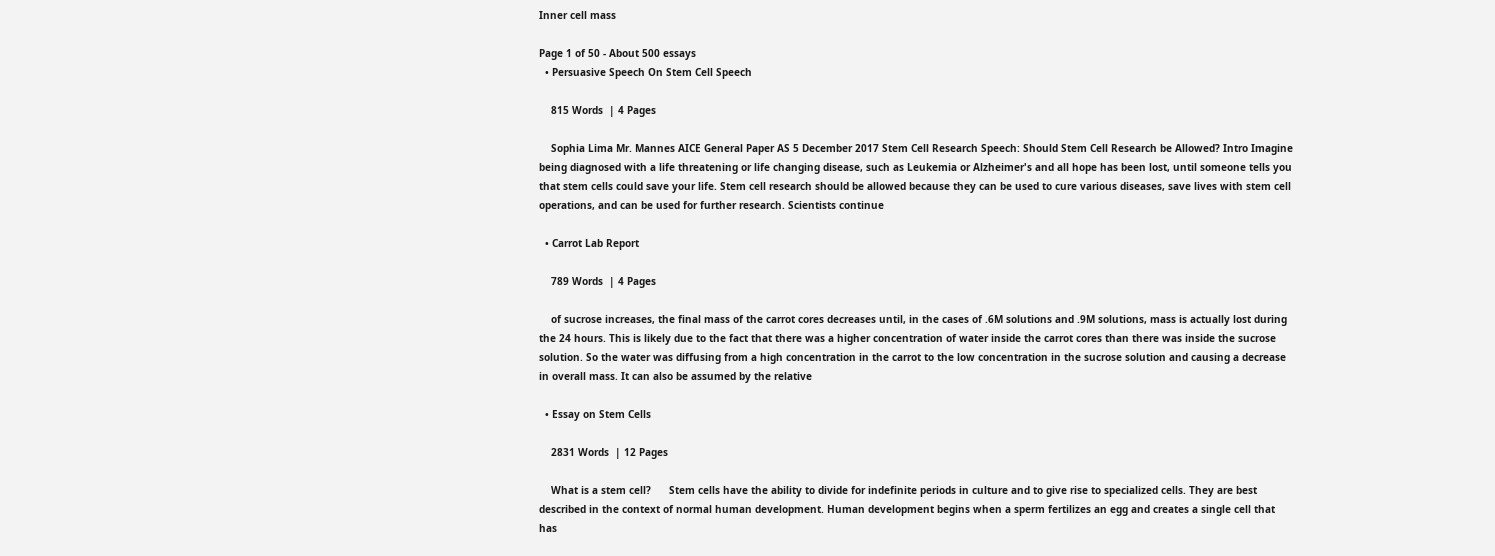Inner cell mass

Page 1 of 50 - About 500 essays
  • Persuasive Speech On Stem Cell Speech

    815 Words  | 4 Pages

    Sophia Lima Mr. Mannes AICE General Paper AS 5 December 2017 Stem Cell Research Speech: Should Stem Cell Research be Allowed? Intro Imagine being diagnosed with a life threatening or life changing disease, such as Leukemia or Alzheimer's and all hope has been lost, until someone tells you that stem cells could save your life. Stem cell research should be allowed because they can be used to cure various diseases, save lives with stem cell operations, and can be used for further research. Scientists continue

  • Carrot Lab Report

    789 Words  | 4 Pages

    of sucrose increases, the final mass of the carrot cores decreases until, in the cases of .6M solutions and .9M solutions, mass is actually lost during the 24 hours. This is likely due to the fact that there was a higher concentration of water inside the carrot cores than there was inside the sucrose solution. So the water was diffusing from a high concentration in the carrot to the low concentration in the sucrose solution and causing a decrease in overall mass. It can also be assumed by the relative

  • Essay on Stem Cells

    2831 Words  | 12 Pages

    What is a stem cell?      Stem cells have the ability to divide for indefinite periods in culture and to give rise to specialized cells. They are best described in the context of normal human development. Human development begins when a sperm fertilizes an egg and creates a single cell that has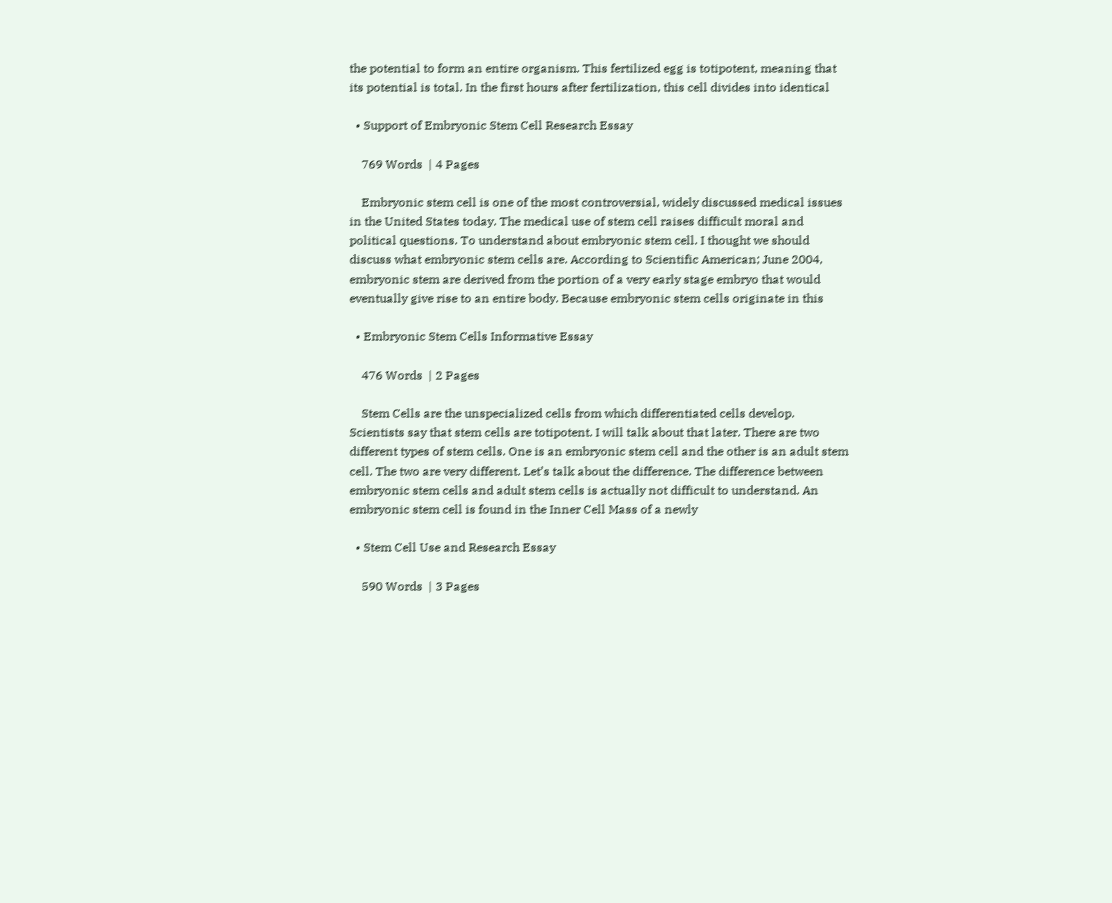the potential to form an entire organism. This fertilized egg is totipotent, meaning that its potential is total. In the first hours after fertilization, this cell divides into identical

  • Support of Embryonic Stem Cell Research Essay

    769 Words  | 4 Pages

    Embryonic stem cell is one of the most controversial, widely discussed medical issues in the United States today. The medical use of stem cell raises difficult moral and political questions. To understand about embryonic stem cell. I thought we should discuss what embryonic stem cells are. According to Scientific American; June 2004, embryonic stem are derived from the portion of a very early stage embryo that would eventually give rise to an entire body. Because embryonic stem cells originate in this

  • Embryonic Stem Cells Informative Essay

    476 Words  | 2 Pages

    Stem Cells are the unspecialized cells from which differentiated cells develop. Scientists say that stem cells are totipotent. I will talk about that later. There are two different types of stem cells. One is an embryonic stem cell and the other is an adult stem cell. The two are very different. Let’s talk about the difference. The difference between embryonic stem cells and adult stem cells is actually not difficult to understand. An embryonic stem cell is found in the Inner Cell Mass of a newly

  • Stem Cell Use and Research Essay

    590 Words  | 3 Pages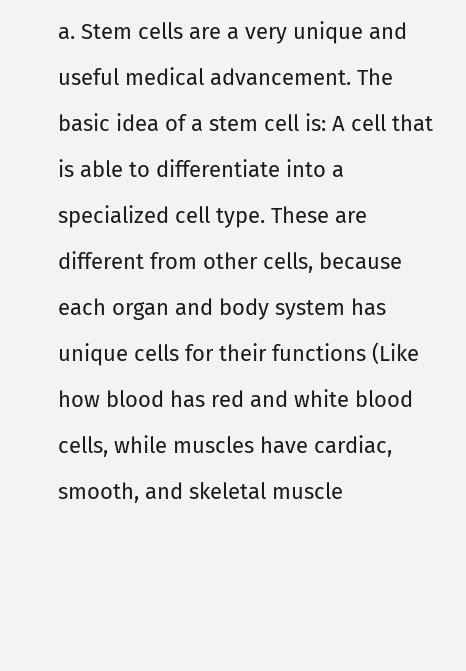a. Stem cells are a very unique and useful medical advancement. The basic idea of a stem cell is: A cell that is able to differentiate into a specialized cell type. These are different from other cells, because each organ and body system has unique cells for their functions (Like how blood has red and white blood cells, while muscles have cardiac, smooth, and skeletal muscle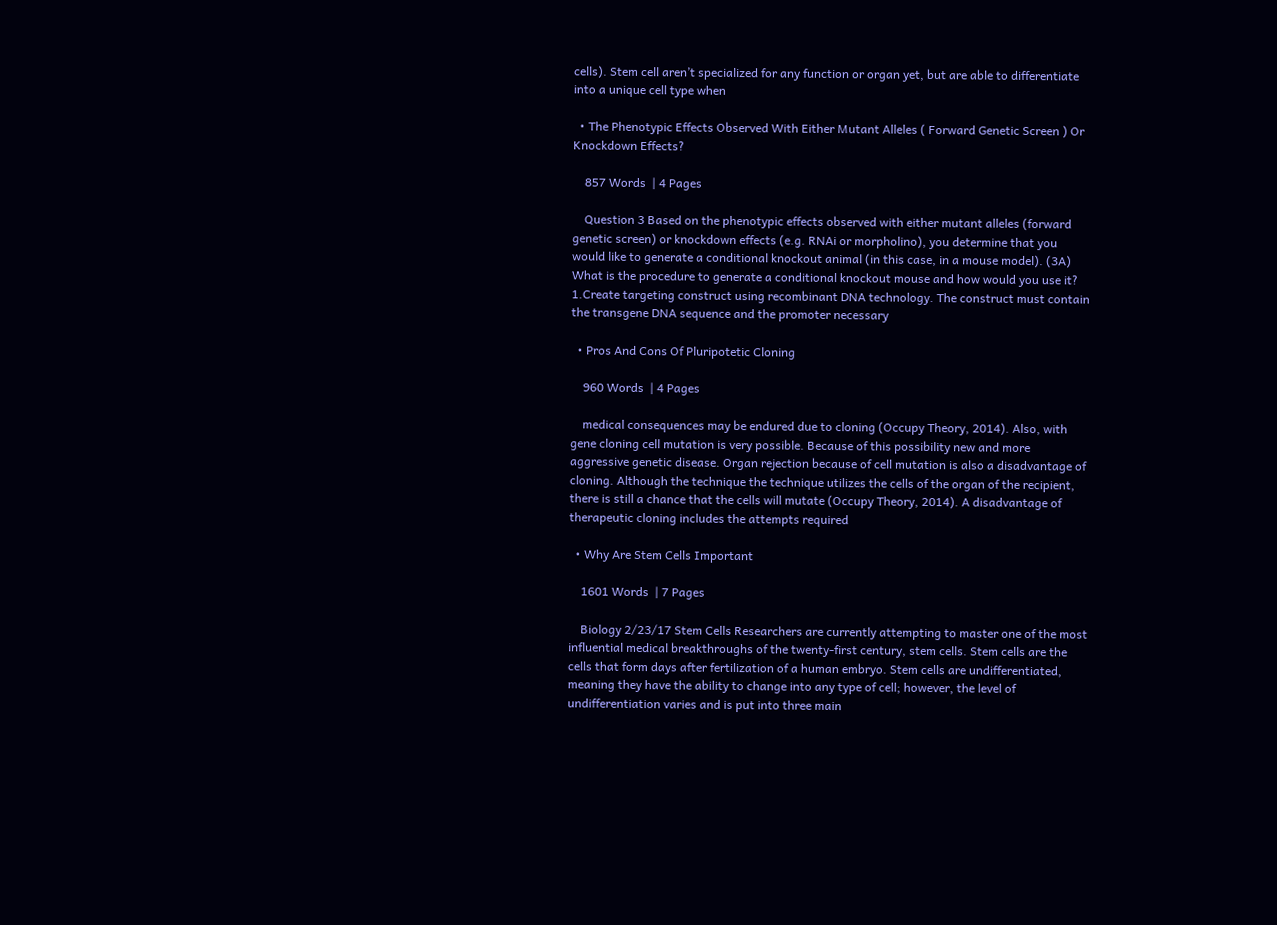cells). Stem cell aren’t specialized for any function or organ yet, but are able to differentiate into a unique cell type when

  • The Phenotypic Effects Observed With Either Mutant Alleles ( Forward Genetic Screen ) Or Knockdown Effects?

    857 Words  | 4 Pages

    Question 3 Based on the phenotypic effects observed with either mutant alleles (forward genetic screen) or knockdown effects (e.g. RNAi or morpholino), you determine that you would like to generate a conditional knockout animal (in this case, in a mouse model). (3A) What is the procedure to generate a conditional knockout mouse and how would you use it? 1.Create targeting construct using recombinant DNA technology. The construct must contain the transgene DNA sequence and the promoter necessary

  • Pros And Cons Of Pluripotetic Cloning

    960 Words  | 4 Pages

    medical consequences may be endured due to cloning (Occupy Theory, 2014). Also, with gene cloning cell mutation is very possible. Because of this possibility new and more aggressive genetic disease. Organ rejection because of cell mutation is also a disadvantage of cloning. Although the technique the technique utilizes the cells of the organ of the recipient, there is still a chance that the cells will mutate (Occupy Theory, 2014). A disadvantage of therapeutic cloning includes the attempts required

  • Why Are Stem Cells Important

    1601 Words  | 7 Pages

    Biology 2/23/17 Stem Cells Researchers are currently attempting to master one of the most influential medical breakthroughs of the twenty-first century, stem cells. Stem cells are the cells that form days after fertilization of a human embryo. Stem cells are undifferentiated, meaning they have the ability to change into any type of cell; however, the level of undifferentiation varies and is put into three main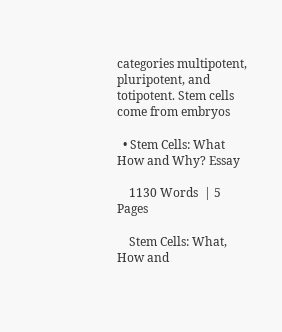categories multipotent, pluripotent, and totipotent. Stem cells come from embryos

  • Stem Cells: What How and Why? Essay

    1130 Words  | 5 Pages

    Stem Cells: What, How and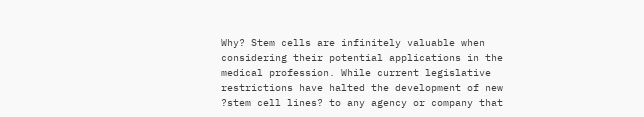Why? Stem cells are infinitely valuable when considering their potential applications in the medical profession. While current legislative restrictions have halted the development of new ?stem cell lines? to any agency or company that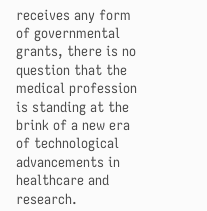receives any form of governmental grants, there is no question that the medical profession is standing at the brink of a new era of technological advancements in healthcare and research.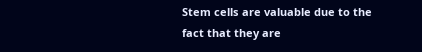Stem cells are valuable due to the fact that they are